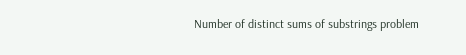Number of distinct sums of substrings problem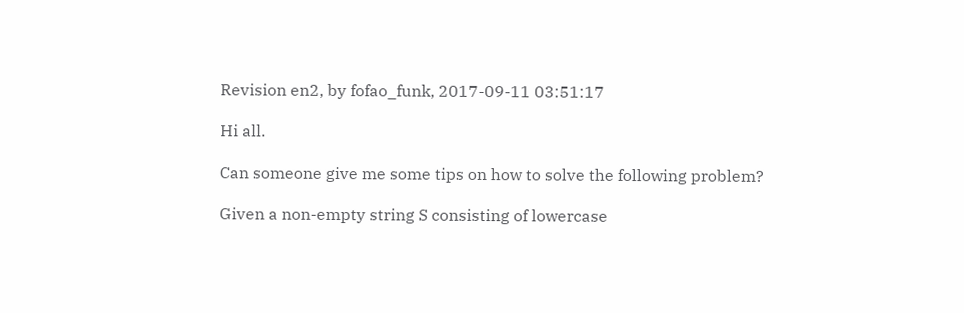Revision en2, by fofao_funk, 2017-09-11 03:51:17

Hi all.

Can someone give me some tips on how to solve the following problem?

Given a non-empty string S consisting of lowercase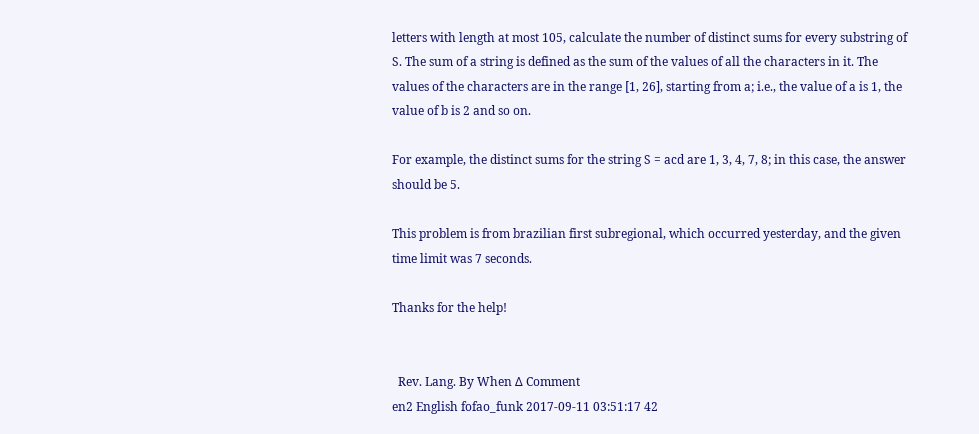letters with length at most 105, calculate the number of distinct sums for every substring of S. The sum of a string is defined as the sum of the values of all the characters in it. The values of the characters are in the range [1, 26], starting from a; i.e., the value of a is 1, the value of b is 2 and so on.

For example, the distinct sums for the string S = acd are 1, 3, 4, 7, 8; in this case, the answer should be 5.

This problem is from brazilian first subregional, which occurred yesterday, and the given time limit was 7 seconds.

Thanks for the help!


  Rev. Lang. By When Δ Comment
en2 English fofao_funk 2017-09-11 03:51:17 42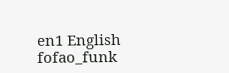en1 English fofao_funk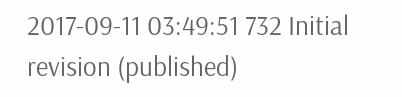2017-09-11 03:49:51 732 Initial revision (published)